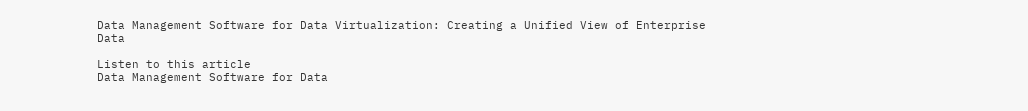Data Management Software for Data Virtualization: Creating a Unified View of Enterprise Data

Listen to this article
Data Management Software for Data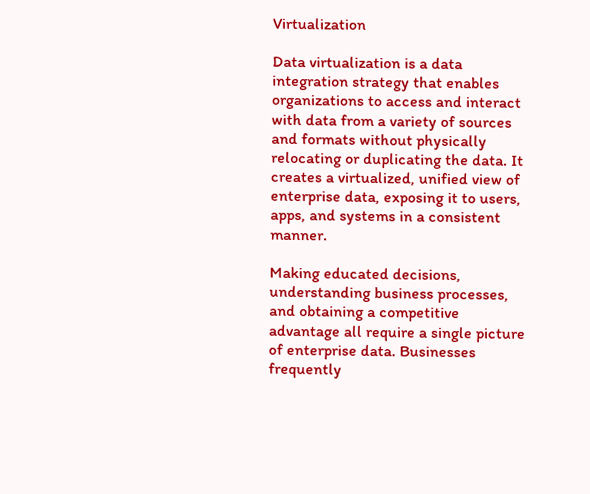Virtualization

Data virtualization is a data integration strategy that enables organizations to access and interact with data from a variety of sources and formats without physically relocating or duplicating the data. It creates a virtualized, unified view of enterprise data, exposing it to users, apps, and systems in a consistent manner.

Making educated decisions, understanding business processes, and obtaining a competitive advantage all require a single picture of enterprise data. Businesses frequently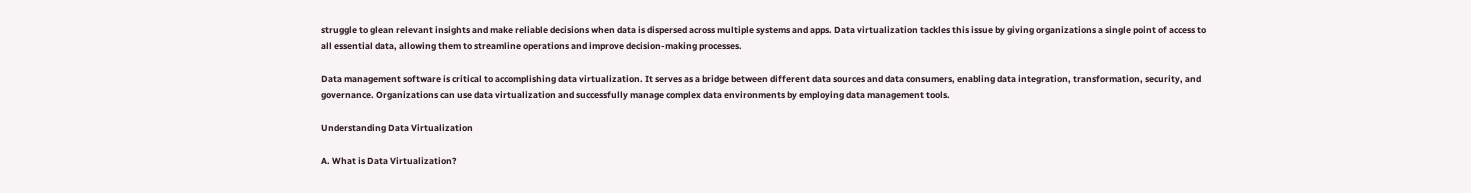struggle to glean relevant insights and make reliable decisions when data is dispersed across multiple systems and apps. Data virtualization tackles this issue by giving organizations a single point of access to all essential data, allowing them to streamline operations and improve decision-making processes.

Data management software is critical to accomplishing data virtualization. It serves as a bridge between different data sources and data consumers, enabling data integration, transformation, security, and governance. Organizations can use data virtualization and successfully manage complex data environments by employing data management tools.

Understanding Data Virtualization

A. What is Data Virtualization?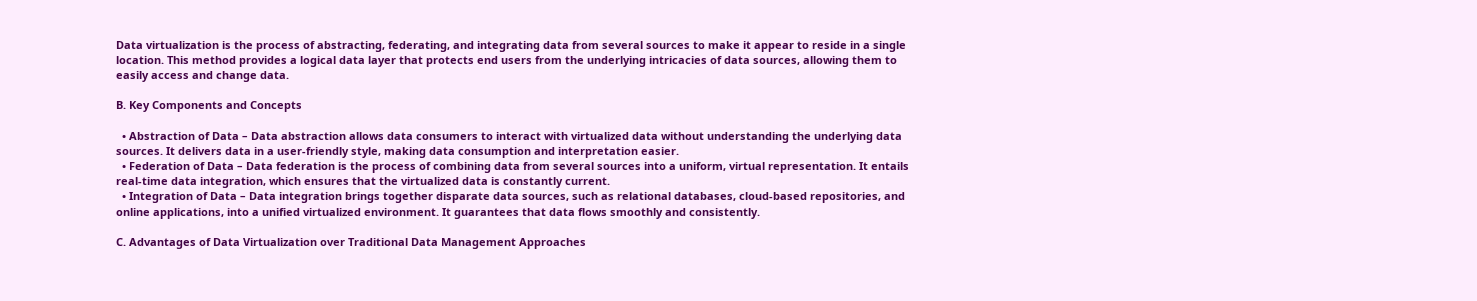Data virtualization is the process of abstracting, federating, and integrating data from several sources to make it appear to reside in a single location. This method provides a logical data layer that protects end users from the underlying intricacies of data sources, allowing them to easily access and change data.

B. Key Components and Concepts

  • Abstraction of Data – Data abstraction allows data consumers to interact with virtualized data without understanding the underlying data sources. It delivers data in a user-friendly style, making data consumption and interpretation easier.
  • Federation of Data – Data federation is the process of combining data from several sources into a uniform, virtual representation. It entails real-time data integration, which ensures that the virtualized data is constantly current.
  • Integration of Data – Data integration brings together disparate data sources, such as relational databases, cloud-based repositories, and online applications, into a unified virtualized environment. It guarantees that data flows smoothly and consistently.

C. Advantages of Data Virtualization over Traditional Data Management Approaches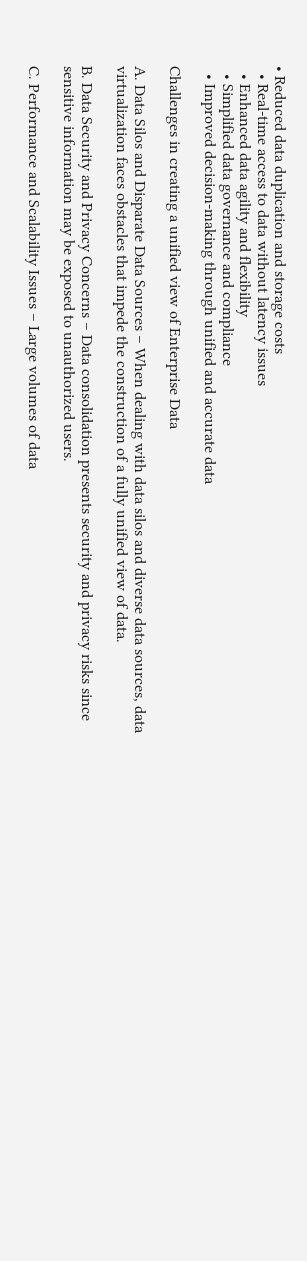• Reduced data duplication and storage costs
  • Real-time access to data without latency issues
  • Enhanced data agility and flexibility
  • Simplified data governance and compliance
  • Improved decision-making through unified and accurate data

Challenges in creating a unified view of Enterprise Data

A. Data Silos and Disparate Data Sources – When dealing with data silos and diverse data sources, data virtualization faces obstacles that impede the construction of a fully unified view of data.

B. Data Security and Privacy Concerns – Data consolidation presents security and privacy risks since sensitive information may be exposed to unauthorized users.

C. Performance and Scalability Issues – Large volumes of data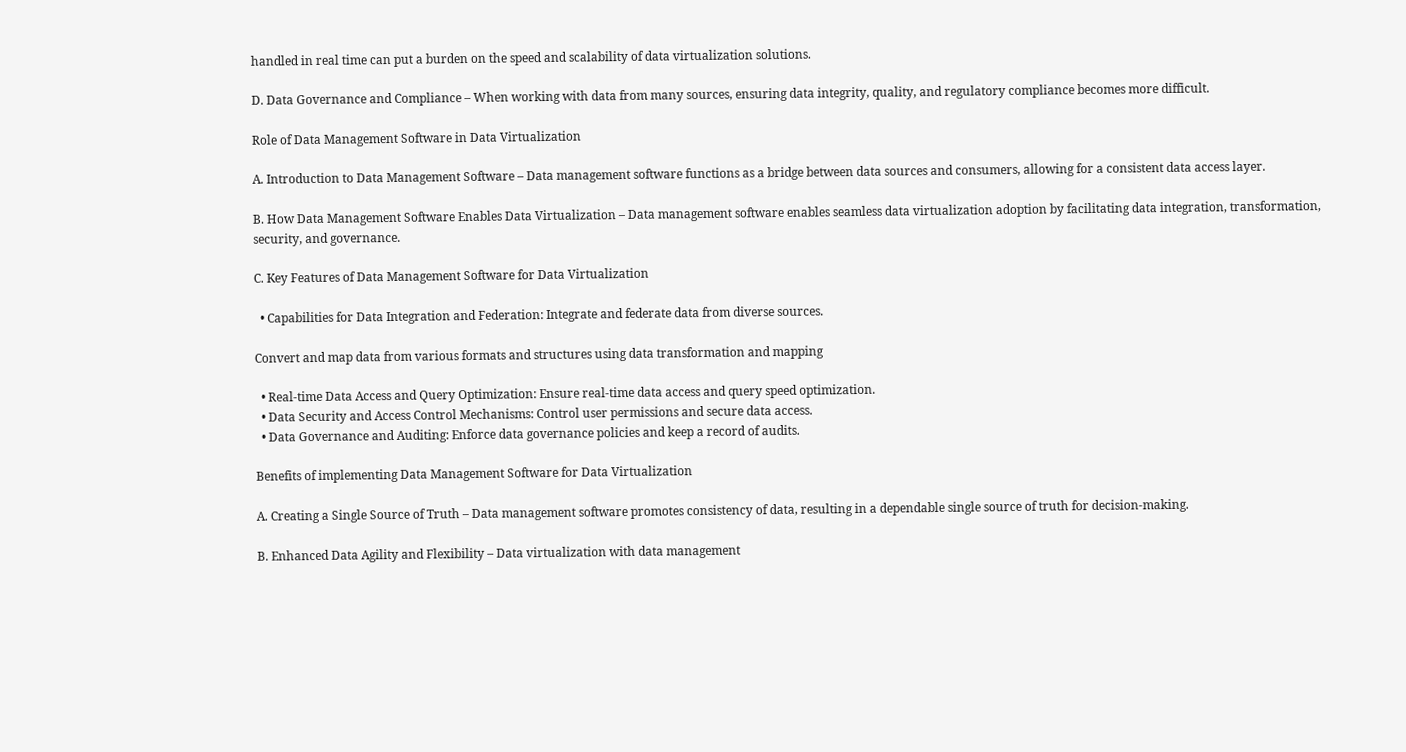handled in real time can put a burden on the speed and scalability of data virtualization solutions.

D. Data Governance and Compliance – When working with data from many sources, ensuring data integrity, quality, and regulatory compliance becomes more difficult.

Role of Data Management Software in Data Virtualization

A. Introduction to Data Management Software – Data management software functions as a bridge between data sources and consumers, allowing for a consistent data access layer.

B. How Data Management Software Enables Data Virtualization – Data management software enables seamless data virtualization adoption by facilitating data integration, transformation, security, and governance.

C. Key Features of Data Management Software for Data Virtualization

  • Capabilities for Data Integration and Federation: Integrate and federate data from diverse sources.

Convert and map data from various formats and structures using data transformation and mapping

  • Real-time Data Access and Query Optimization: Ensure real-time data access and query speed optimization.
  • Data Security and Access Control Mechanisms: Control user permissions and secure data access.
  • Data Governance and Auditing: Enforce data governance policies and keep a record of audits.

Benefits of implementing Data Management Software for Data Virtualization

A. Creating a Single Source of Truth – Data management software promotes consistency of data, resulting in a dependable single source of truth for decision-making.

B. Enhanced Data Agility and Flexibility – Data virtualization with data management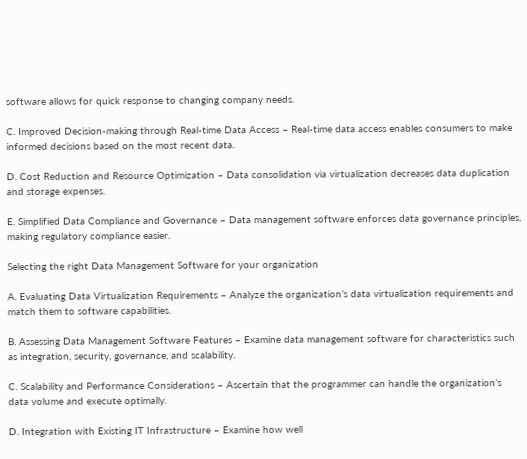software allows for quick response to changing company needs.

C. Improved Decision-making through Real-time Data Access – Real-time data access enables consumers to make informed decisions based on the most recent data.

D. Cost Reduction and Resource Optimization – Data consolidation via virtualization decreases data duplication and storage expenses.

E. Simplified Data Compliance and Governance – Data management software enforces data governance principles, making regulatory compliance easier.

Selecting the right Data Management Software for your organization

A. Evaluating Data Virtualization Requirements – Analyze the organization’s data virtualization requirements and match them to software capabilities.

B. Assessing Data Management Software Features – Examine data management software for characteristics such as integration, security, governance, and scalability.

C. Scalability and Performance Considerations – Ascertain that the programmer can handle the organization’s data volume and execute optimally.

D. Integration with Existing IT Infrastructure – Examine how well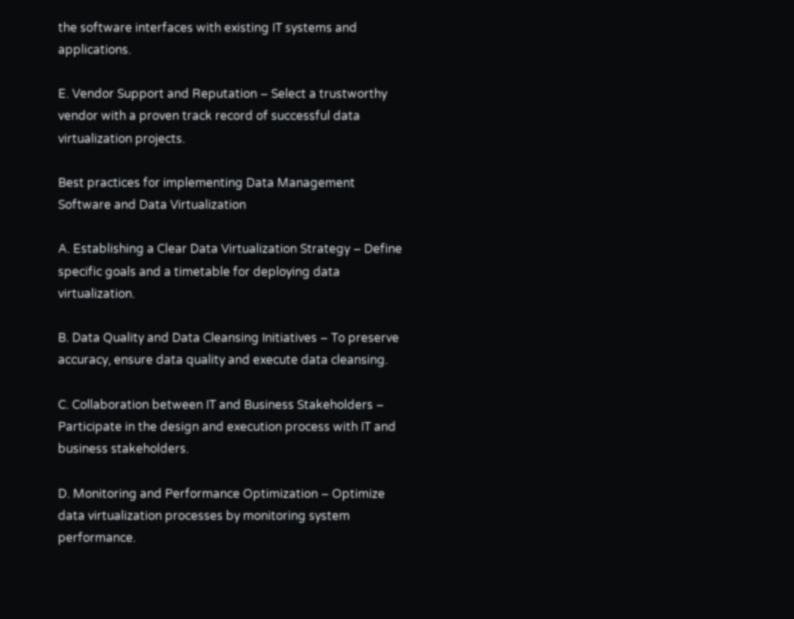the software interfaces with existing IT systems and applications.

E. Vendor Support and Reputation – Select a trustworthy vendor with a proven track record of successful data virtualization projects.

Best practices for implementing Data Management Software and Data Virtualization

A. Establishing a Clear Data Virtualization Strategy – Define specific goals and a timetable for deploying data virtualization.

B. Data Quality and Data Cleansing Initiatives – To preserve accuracy, ensure data quality and execute data cleansing.

C. Collaboration between IT and Business Stakeholders – Participate in the design and execution process with IT and business stakeholders.

D. Monitoring and Performance Optimization – Optimize data virtualization processes by monitoring system performance.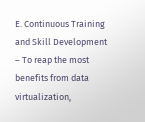E. Continuous Training and Skill Development – To reap the most benefits from data virtualization,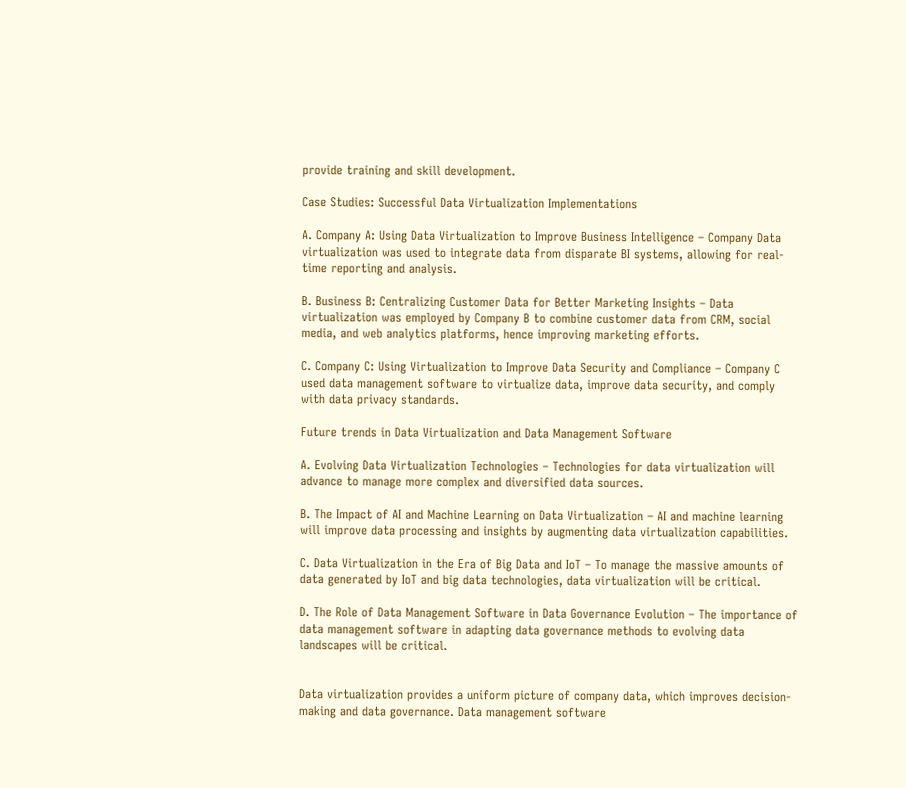provide training and skill development.

Case Studies: Successful Data Virtualization Implementations

A. Company A: Using Data Virtualization to Improve Business Intelligence – Company Data virtualization was used to integrate data from disparate BI systems, allowing for real-time reporting and analysis.

B. Business B: Centralizing Customer Data for Better Marketing Insights – Data virtualization was employed by Company B to combine customer data from CRM, social media, and web analytics platforms, hence improving marketing efforts.

C. Company C: Using Virtualization to Improve Data Security and Compliance – Company C used data management software to virtualize data, improve data security, and comply with data privacy standards.

Future trends in Data Virtualization and Data Management Software

A. Evolving Data Virtualization Technologies – Technologies for data virtualization will advance to manage more complex and diversified data sources.

B. The Impact of AI and Machine Learning on Data Virtualization – AI and machine learning will improve data processing and insights by augmenting data virtualization capabilities.

C. Data Virtualization in the Era of Big Data and IoT – To manage the massive amounts of data generated by IoT and big data technologies, data virtualization will be critical.

D. The Role of Data Management Software in Data Governance Evolution – The importance of data management software in adapting data governance methods to evolving data landscapes will be critical.


Data virtualization provides a uniform picture of company data, which improves decision-making and data governance. Data management software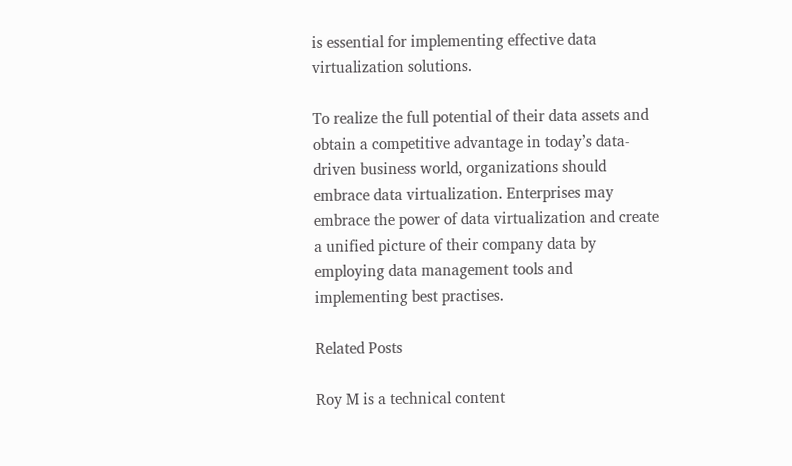is essential for implementing effective data virtualization solutions.

To realize the full potential of their data assets and obtain a competitive advantage in today’s data-driven business world, organizations should embrace data virtualization. Enterprises may embrace the power of data virtualization and create a unified picture of their company data by employing data management tools and implementing best practises.

Related Posts

Roy M is a technical content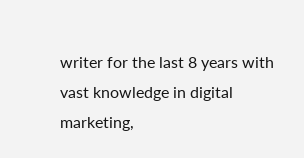writer for the last 8 years with vast knowledge in digital marketing,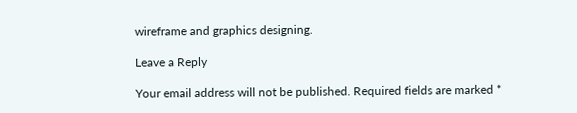wireframe and graphics designing.

Leave a Reply

Your email address will not be published. Required fields are marked *